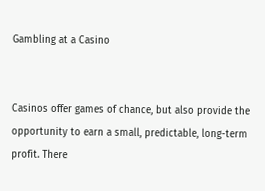Gambling at a Casino


Casinos offer games of chance, but also provide the opportunity to earn a small, predictable, long-term profit. There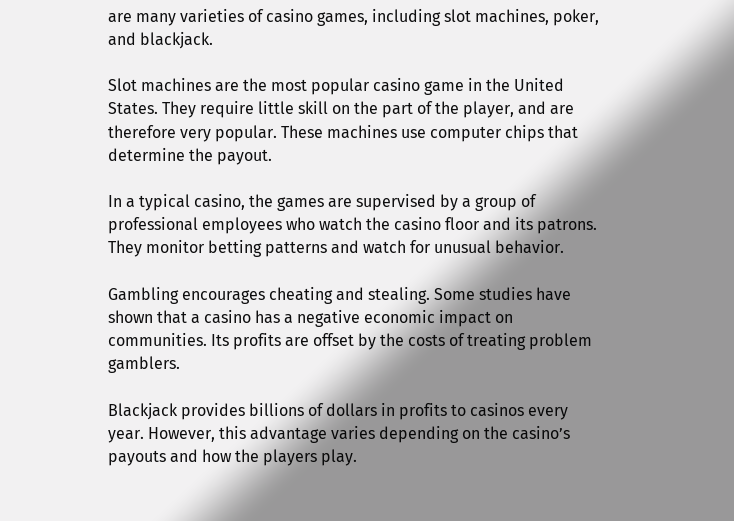are many varieties of casino games, including slot machines, poker, and blackjack.

Slot machines are the most popular casino game in the United States. They require little skill on the part of the player, and are therefore very popular. These machines use computer chips that determine the payout.

In a typical casino, the games are supervised by a group of professional employees who watch the casino floor and its patrons. They monitor betting patterns and watch for unusual behavior.

Gambling encourages cheating and stealing. Some studies have shown that a casino has a negative economic impact on communities. Its profits are offset by the costs of treating problem gamblers.

Blackjack provides billions of dollars in profits to casinos every year. However, this advantage varies depending on the casino’s payouts and how the players play.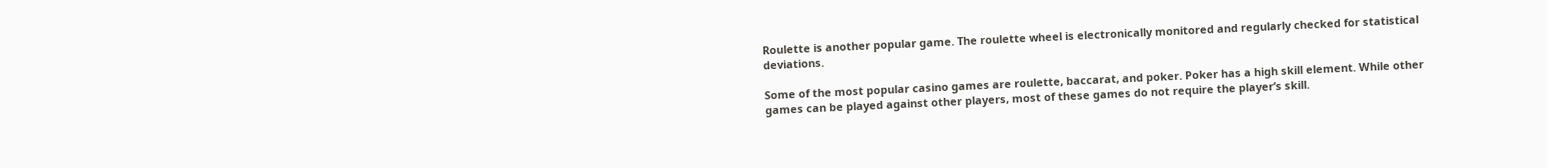Roulette is another popular game. The roulette wheel is electronically monitored and regularly checked for statistical deviations.

Some of the most popular casino games are roulette, baccarat, and poker. Poker has a high skill element. While other games can be played against other players, most of these games do not require the player’s skill.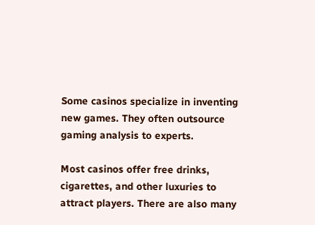Some casinos specialize in inventing new games. They often outsource gaming analysis to experts.

Most casinos offer free drinks, cigarettes, and other luxuries to attract players. There are also many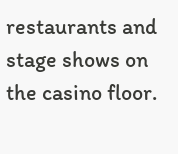restaurants and stage shows on the casino floor.